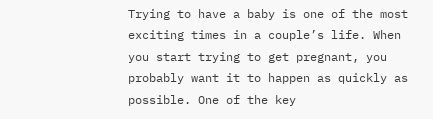Trying to have a baby is one of the most exciting times in a couple’s life. When you start trying to get pregnant, you probably want it to happen as quickly as possible. One of the key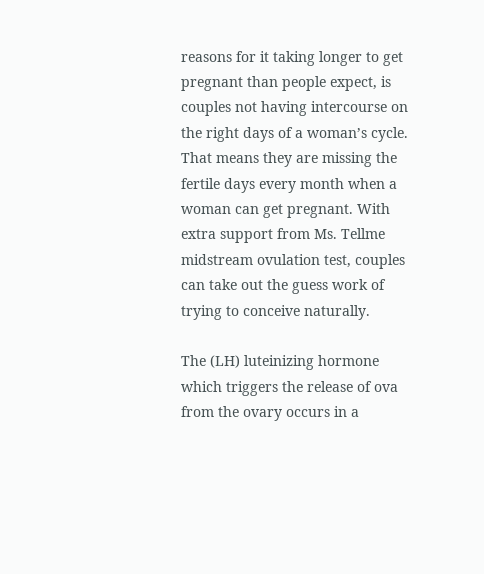reasons for it taking longer to get pregnant than people expect, is couples not having intercourse on the right days of a woman’s cycle. That means they are missing the fertile days every month when a woman can get pregnant. With extra support from Ms. Tellme midstream ovulation test, couples can take out the guess work of trying to conceive naturally.

The (LH) luteinizing hormone which triggers the release of ova from the ovary occurs in a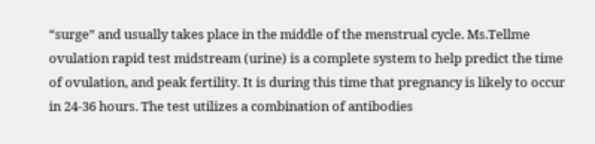“surge” and usually takes place in the middle of the menstrual cycle. Ms.Tellme ovulation rapid test midstream (urine) is a complete system to help predict the time of ovulation, and peak fertility. It is during this time that pregnancy is likely to occur in 24-36 hours. The test utilizes a combination of antibodies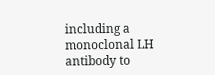including a monoclonal LH antibody to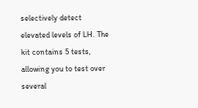selectively detect elevated levels of LH. The kit contains 5 tests, allowing you to test over several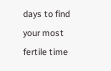days to find your most fertile time